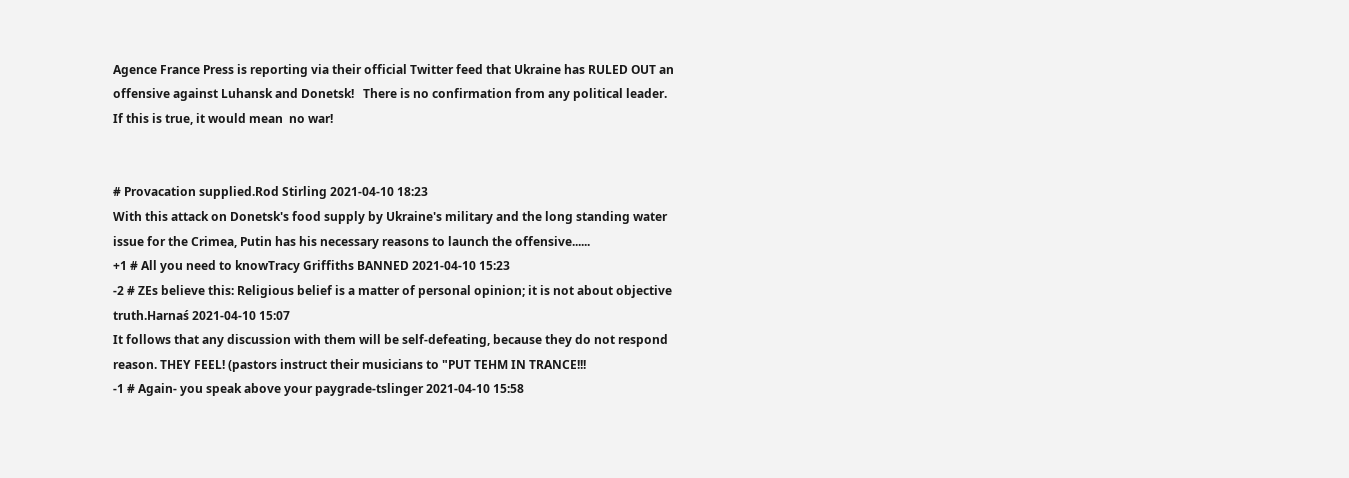Agence France Press is reporting via their official Twitter feed that Ukraine has RULED OUT an offensive against Luhansk and Donetsk!   There is no confirmation from any political leader.  If this is true, it would mean  no war!


# Provacation supplied.Rod Stirling 2021-04-10 18:23
With this attack on Donetsk's food supply by Ukraine's military and the long standing water issue for the Crimea, Putin has his necessary reasons to launch the offensive......
+1 # All you need to knowTracy Griffiths BANNED 2021-04-10 15:23
-2 # ZEs believe this: Religious belief is a matter of personal opinion; it is not about objective truth.Harnaś 2021-04-10 15:07
It follows that any discussion with them will be self-defeating, because they do not respond reason. THEY FEEL! (pastors instruct their musicians to "PUT TEHM IN TRANCE!!!
-1 # Again- you speak above your paygrade-tslinger 2021-04-10 15:58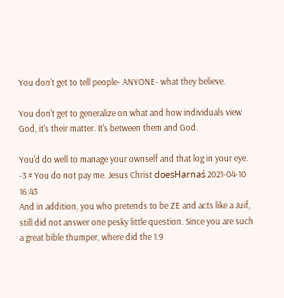You don't get to tell people- ANYONE- what they believe.

You don't get to generalize on what and how individuals view God, it's their matter. It's between them and God.

You'd do well to manage your ownself and that log in your eye.
-3 # You do not pay me. Jesus Christ doesHarnaś 2021-04-10 16:43
And in addition, you who pretends to be ZE and acts like a Juif, still did not answer one pesky little question. Since you are such a great bible thumper, where did the 1.9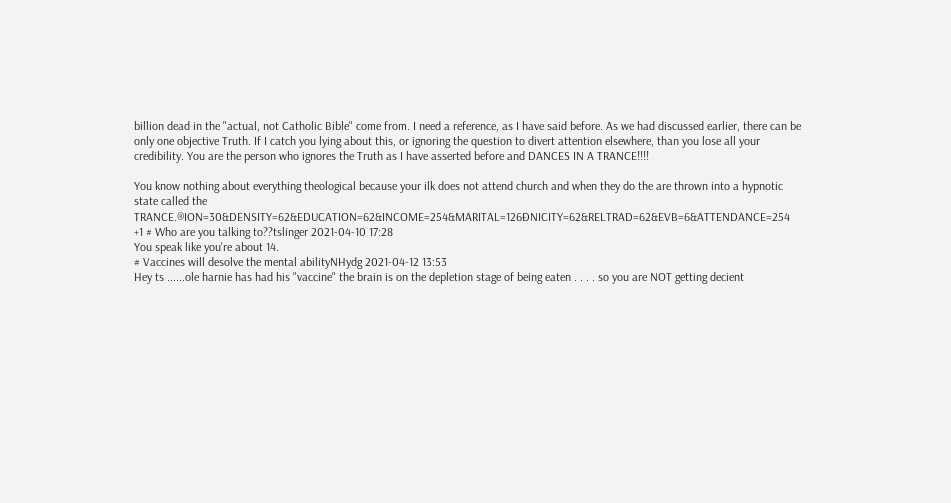billion dead in the "actual, not Catholic Bible" come from. I need a reference, as I have said before. As we had discussed earlier, there can be only one objective Truth. If I catch you lying about this, or ignoring the question to divert attention elsewhere, than you lose all your credibility. You are the person who ignores the Truth as I have asserted before and DANCES IN A TRANCE!!!!

You know nothing about everything theological because your ilk does not attend church and when they do the are thrown into a hypnotic state called the TRANCE.®ION=30&DENSITY=62&EDUCATION=62&INCOME=254&MARITAL=126ÐNICITY=62&RELTRAD=62&EVB=6&ATTENDANCE=254
+1 # Who are you talking to??tslinger 2021-04-10 17:28
You speak like you're about 14.
# Vaccines will desolve the mental abilityNHydg 2021-04-12 13:53
Hey ts ......ole harnie has had his "vaccine" the brain is on the depletion stage of being eaten . . . . so you are NOT getting decient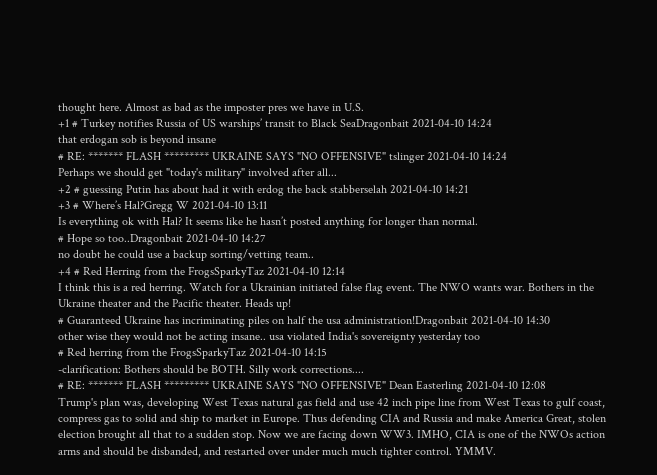thought here. Almost as bad as the imposter pres we have in U.S.
+1 # Turkey notifies Russia of US warships’ transit to Black SeaDragonbait 2021-04-10 14:24
that erdogan sob is beyond insane
# RE: ******* FLASH ********* UKRAINE SAYS "NO OFFENSIVE" tslinger 2021-04-10 14:24
Perhaps we should get "today's military" involved after all...
+2 # guessing Putin has about had it with erdog the back stabberselah 2021-04-10 14:21
+3 # Where’s Hal?Gregg W 2021-04-10 13:11
Is everything ok with Hal? It seems like he hasn’t posted anything for longer than normal.
# Hope so too..Dragonbait 2021-04-10 14:27
no doubt he could use a backup sorting/vetting team..
+4 # Red Herring from the FrogsSparkyTaz 2021-04-10 12:14
I think this is a red herring. Watch for a Ukrainian initiated false flag event. The NWO wants war. Bothers in the Ukraine theater and the Pacific theater. Heads up!
# Guaranteed Ukraine has incriminating piles on half the usa administration!Dragonbait 2021-04-10 14:30
other wise they would not be acting insane.. usa violated India's sovereignty yesterday too
# Red herring from the FrogsSparkyTaz 2021-04-10 14:15
-clarification: Bothers should be BOTH. Silly work corrections....
# RE: ******* FLASH ********* UKRAINE SAYS "NO OFFENSIVE" Dean Easterling 2021-04-10 12:08
Trump's plan was, developing West Texas natural gas field and use 42 inch pipe line from West Texas to gulf coast, compress gas to solid and ship to market in Europe. Thus defending CIA and Russia and make America Great, stolen election brought all that to a sudden stop. Now we are facing down WW3. IMHO, CIA is one of the NWOs action arms and should be disbanded, and restarted over under much much tighter control. YMMV.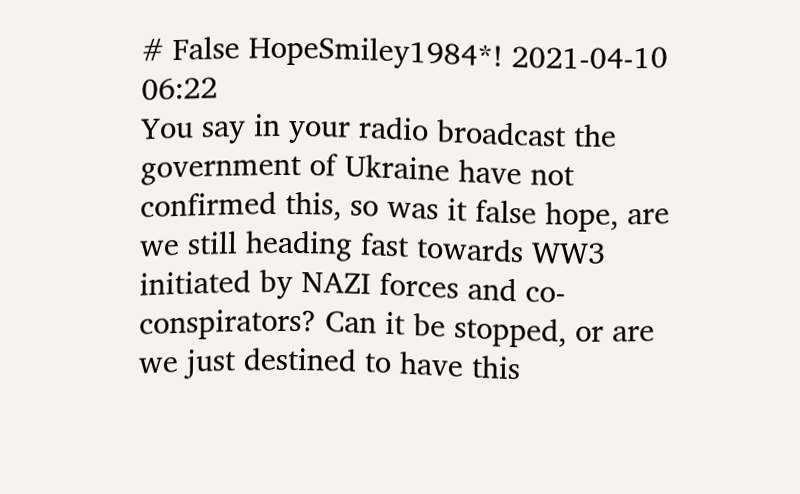# False HopeSmiley1984*! 2021-04-10 06:22
You say in your radio broadcast the government of Ukraine have not confirmed this, so was it false hope, are we still heading fast towards WW3 initiated by NAZI forces and co-conspirators? Can it be stopped, or are we just destined to have this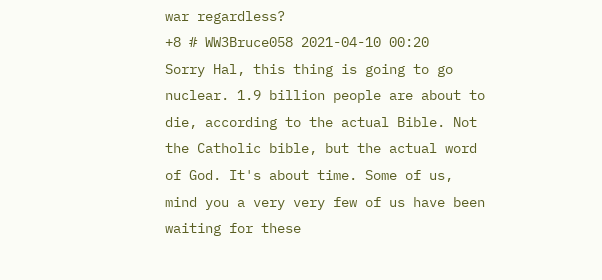war regardless?
+8 # WW3Bruce058 2021-04-10 00:20
Sorry Hal, this thing is going to go nuclear. 1.9 billion people are about to die, according to the actual Bible. Not the Catholic bible, but the actual word of God. It's about time. Some of us, mind you a very very few of us have been waiting for these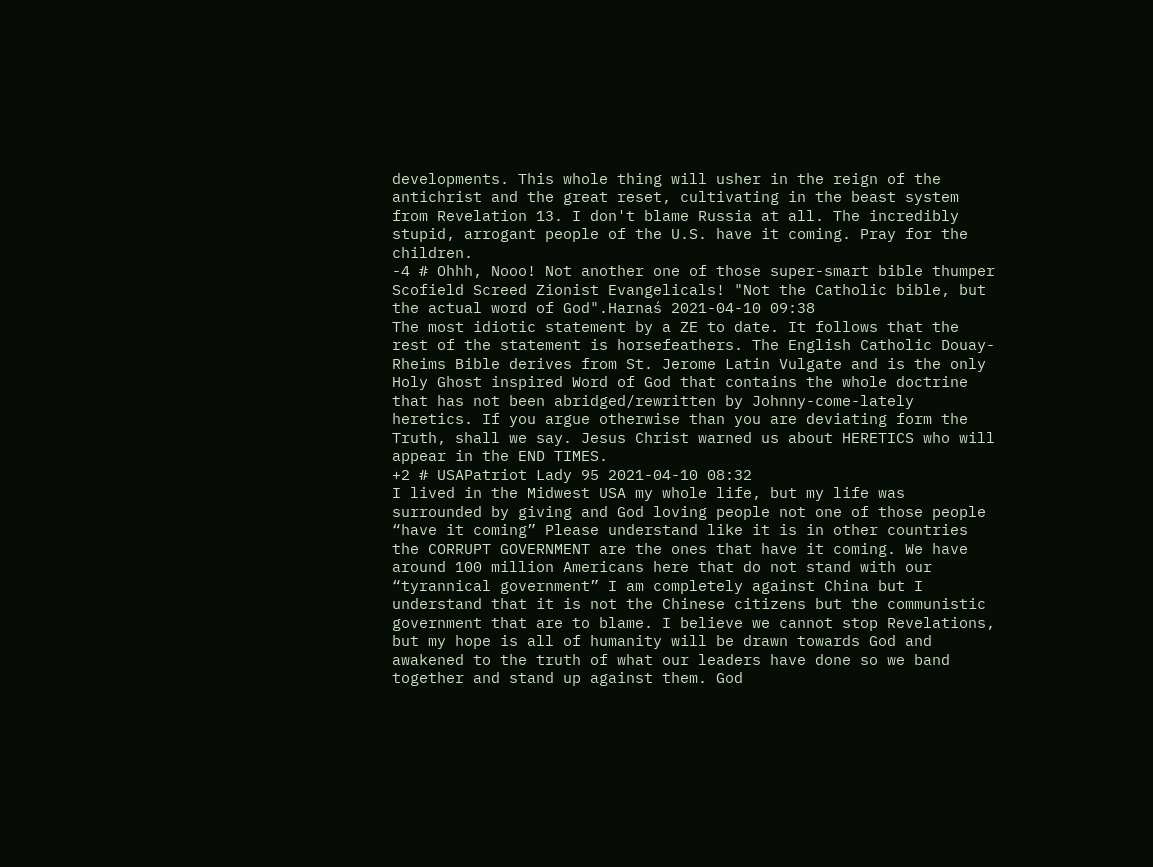developments. This whole thing will usher in the reign of the antichrist and the great reset, cultivating in the beast system from Revelation 13. I don't blame Russia at all. The incredibly stupid, arrogant people of the U.S. have it coming. Pray for the children.
-4 # Ohhh, Nooo! Not another one of those super-smart bible thumper Scofield Screed Zionist Evangelicals! "Not the Catholic bible, but the actual word of God".Harnaś 2021-04-10 09:38
The most idiotic statement by a ZE to date. It follows that the rest of the statement is horsefeathers. The English Catholic Douay-Rheims Bible derives from St. Jerome Latin Vulgate and is the only Holy Ghost inspired Word of God that contains the whole doctrine that has not been abridged/rewritten by Johnny-come-lately heretics. If you argue otherwise than you are deviating form the Truth, shall we say. Jesus Christ warned us about HERETICS who will appear in the END TIMES.
+2 # USAPatriot Lady 95 2021-04-10 08:32
I lived in the Midwest USA my whole life, but my life was surrounded by giving and God loving people not one of those people “have it coming” Please understand like it is in other countries the CORRUPT GOVERNMENT are the ones that have it coming. We have around 100 million Americans here that do not stand with our “tyrannical government” I am completely against China but I understand that it is not the Chinese citizens but the communistic government that are to blame. I believe we cannot stop Revelations, but my hope is all of humanity will be drawn towards God and awakened to the truth of what our leaders have done so we band together and stand up against them. God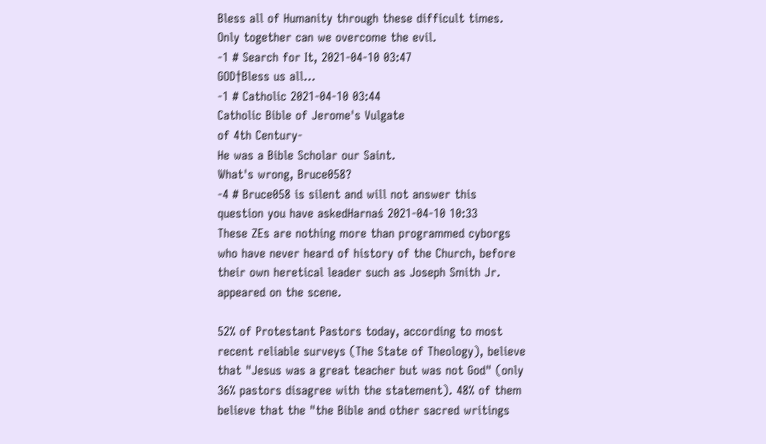Bless all of Humanity through these difficult times. Only together can we overcome the evil.
-1 # Search for It, 2021-04-10 03:47
GOD†Bless us all...
-1 # Catholic 2021-04-10 03:44
Catholic Bible of Jerome's Vulgate
of 4th Century-
He was a Bible Scholar our Saint.
What's wrong, Bruce058?
-4 # Bruce058 is silent and will not answer this question you have askedHarnaś 2021-04-10 10:33
These ZEs are nothing more than programmed cyborgs who have never heard of history of the Church, before their own heretical leader such as Joseph Smith Jr. appeared on the scene.

52% of Protestant Pastors today, according to most recent reliable surveys (The State of Theology), believe that "Jesus was a great teacher but was not God" (only 36% pastors disagree with the statement). 48% of them believe that the "the Bible and other sacred writings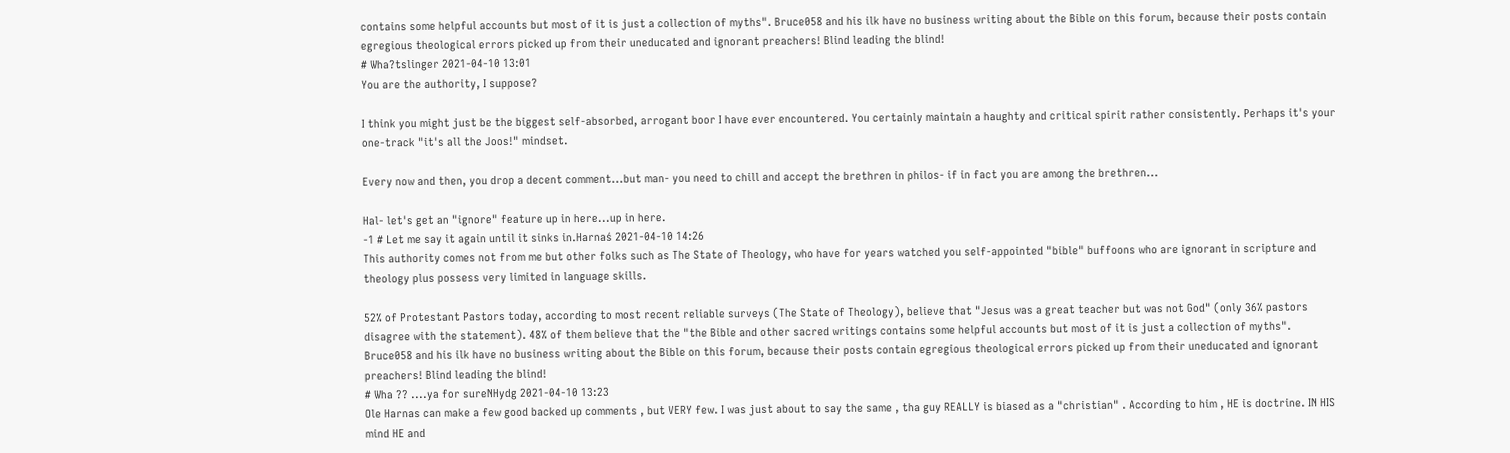contains some helpful accounts but most of it is just a collection of myths". Bruce058 and his ilk have no business writing about the Bible on this forum, because their posts contain egregious theological errors picked up from their uneducated and ignorant preachers! Blind leading the blind!
# Wha?tslinger 2021-04-10 13:01
You are the authority, I suppose?

I think you might just be the biggest self-absorbed, arrogant boor I have ever encountered. You certainly maintain a haughty and critical spirit rather consistently. Perhaps it's your one-track "it's all the Joos!" mindset.

Every now and then, you drop a decent comment...but man- you need to chill and accept the brethren in philos- if in fact you are among the brethren...

Hal- let's get an "ignore" feature up in here...up in here.
-1 # Let me say it again until it sinks in.Harnaś 2021-04-10 14:26
This authority comes not from me but other folks such as The State of Theology, who have for years watched you self-appointed "bible" buffoons who are ignorant in scripture and theology plus possess very limited in language skills.

52% of Protestant Pastors today, according to most recent reliable surveys (The State of Theology), believe that "Jesus was a great teacher but was not God" (only 36% pastors disagree with the statement). 48% of them believe that the "the Bible and other sacred writings contains some helpful accounts but most of it is just a collection of myths". Bruce058 and his ilk have no business writing about the Bible on this forum, because their posts contain egregious theological errors picked up from their uneducated and ignorant preachers! Blind leading the blind!
# Wha ?? ....ya for sureNHydg 2021-04-10 13:23
Ole Harnas can make a few good backed up comments , but VERY few. I was just about to say the same , tha guy REALLY is biased as a "christian" . According to him , HE is doctrine. IN HIS mind HE and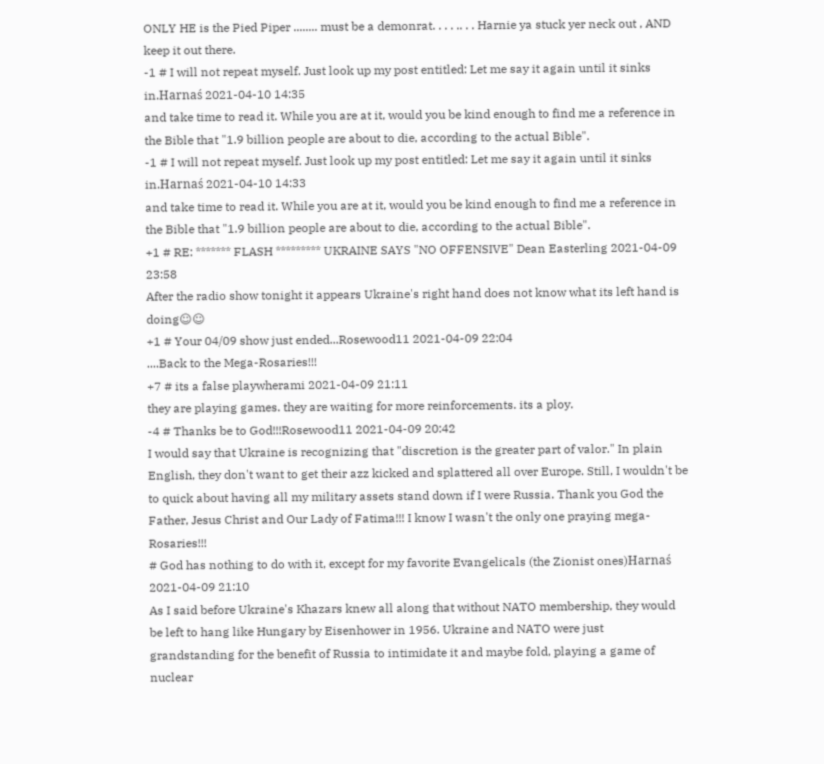ONLY HE is the Pied Piper ........ must be a demonrat. . . . .. . . Harnie ya stuck yer neck out , AND keep it out there.
-1 # I will not repeat myself. Just look up my post entitled: Let me say it again until it sinks in.Harnaś 2021-04-10 14:35
and take time to read it. While you are at it, would you be kind enough to find me a reference in the Bible that "1.9 billion people are about to die, according to the actual Bible".
-1 # I will not repeat myself. Just look up my post entitled: Let me say it again until it sinks in.Harnaś 2021-04-10 14:33
and take time to read it. While you are at it, would you be kind enough to find me a reference in the Bible that "1.9 billion people are about to die, according to the actual Bible".
+1 # RE: ******* FLASH ********* UKRAINE SAYS "NO OFFENSIVE" Dean Easterling 2021-04-09 23:58
After the radio show tonight it appears Ukraine's right hand does not know what its left hand is doing☺☺
+1 # Your 04/09 show just ended...Rosewood11 2021-04-09 22:04
....Back to the Mega-Rosaries!!!
+7 # its a false playwherami 2021-04-09 21:11
they are playing games. they are waiting for more reinforcements. its a ploy.
-4 # Thanks be to God!!!Rosewood11 2021-04-09 20:42
I would say that Ukraine is recognizing that "discretion is the greater part of valor." In plain English, they don't want to get their azz kicked and splattered all over Europe. Still, I wouldn't be to quick about having all my military assets stand down if I were Russia. Thank you God the Father, Jesus Christ and Our Lady of Fatima!!! I know I wasn't the only one praying mega-Rosaries!!!
# God has nothing to do with it, except for my favorite Evangelicals (the Zionist ones)Harnaś 2021-04-09 21:10
As I said before Ukraine's Khazars knew all along that without NATO membership, they would be left to hang like Hungary by Eisenhower in 1956. Ukraine and NATO were just grandstanding for the benefit of Russia to intimidate it and maybe fold, playing a game of nuclear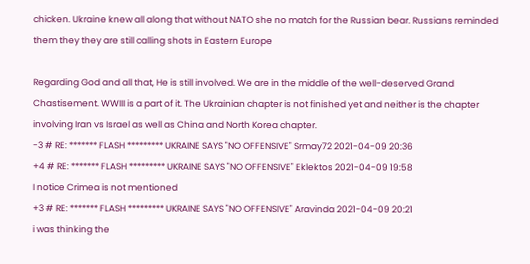chicken. Ukraine knew all along that without NATO she no match for the Russian bear. Russians reminded them they they are still calling shots in Eastern Europe

Regarding God and all that, He is still involved. We are in the middle of the well-deserved Grand Chastisement. WWIII is a part of it. The Ukrainian chapter is not finished yet and neither is the chapter involving Iran vs Israel as well as China and North Korea chapter.
-3 # RE: ******* FLASH ********* UKRAINE SAYS "NO OFFENSIVE" Srmay72 2021-04-09 20:36
+4 # RE: ******* FLASH ********* UKRAINE SAYS "NO OFFENSIVE" Eklektos 2021-04-09 19:58
I notice Crimea is not mentioned
+3 # RE: ******* FLASH ********* UKRAINE SAYS "NO OFFENSIVE" Aravinda 2021-04-09 20:21
i was thinking the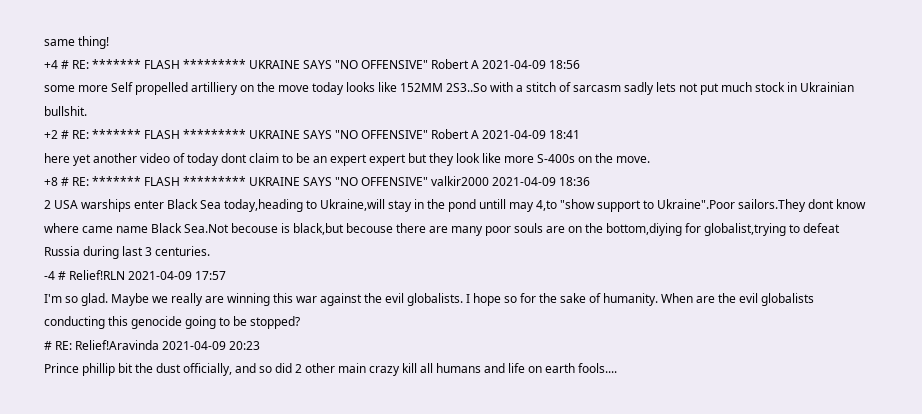same thing!
+4 # RE: ******* FLASH ********* UKRAINE SAYS "NO OFFENSIVE" Robert A 2021-04-09 18:56
some more Self propelled artilliery on the move today looks like 152MM 2S3..So with a stitch of sarcasm sadly lets not put much stock in Ukrainian bullshit.
+2 # RE: ******* FLASH ********* UKRAINE SAYS "NO OFFENSIVE" Robert A 2021-04-09 18:41
here yet another video of today dont claim to be an expert expert but they look like more S-400s on the move.
+8 # RE: ******* FLASH ********* UKRAINE SAYS "NO OFFENSIVE" valkir2000 2021-04-09 18:36
2 USA warships enter Black Sea today,heading to Ukraine,will stay in the pond untill may 4,to "show support to Ukraine".Poor sailors.They dont know where came name Black Sea.Not becouse is black,but becouse there are many poor souls are on the bottom,diying for globalist,trying to defeat Russia during last 3 centuries.
-4 # Relief!RLN 2021-04-09 17:57
I'm so glad. Maybe we really are winning this war against the evil globalists. I hope so for the sake of humanity. When are the evil globalists conducting this genocide going to be stopped?
# RE: Relief!Aravinda 2021-04-09 20:23
Prince phillip bit the dust officially, and so did 2 other main crazy kill all humans and life on earth fools....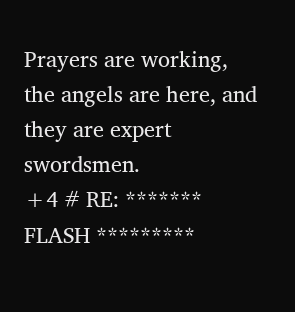Prayers are working, the angels are here, and they are expert swordsmen.
+4 # RE: ******* FLASH *********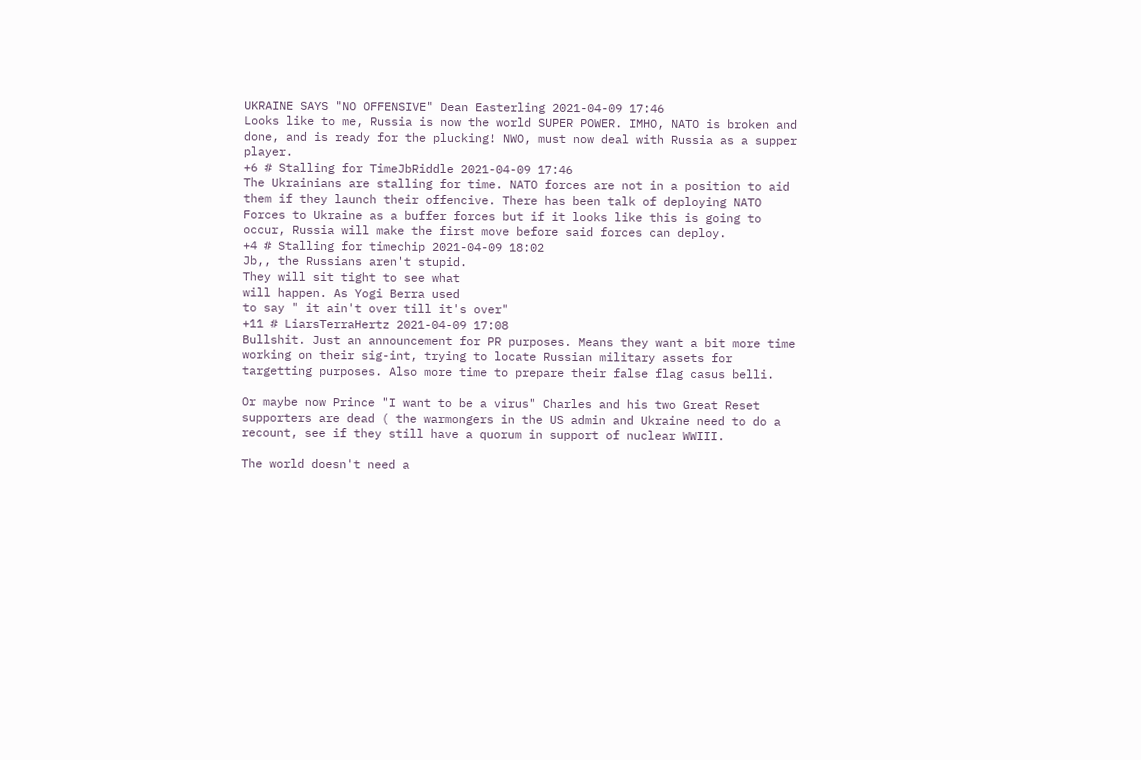UKRAINE SAYS "NO OFFENSIVE" Dean Easterling 2021-04-09 17:46
Looks like to me, Russia is now the world SUPER POWER. IMHO, NATO is broken and done, and is ready for the plucking! NWO, must now deal with Russia as a supper player.
+6 # Stalling for TimeJbRiddle 2021-04-09 17:46
The Ukrainians are stalling for time. NATO forces are not in a position to aid them if they launch their offencive. There has been talk of deploying NATO Forces to Ukraine as a buffer forces but if it looks like this is going to occur, Russia will make the first move before said forces can deploy.
+4 # Stalling for timechip 2021-04-09 18:02
Jb,, the Russians aren't stupid.
They will sit tight to see what
will happen. As Yogi Berra used
to say " it ain't over till it's over"
+11 # LiarsTerraHertz 2021-04-09 17:08
Bullshit. Just an announcement for PR purposes. Means they want a bit more time working on their sig-int, trying to locate Russian military assets for targetting purposes. Also more time to prepare their false flag casus belli.

Or maybe now Prince "I want to be a virus" Charles and his two Great Reset supporters are dead ( the warmongers in the US admin and Ukraine need to do a recount, see if they still have a quorum in support of nuclear WWIII.

The world doesn't need a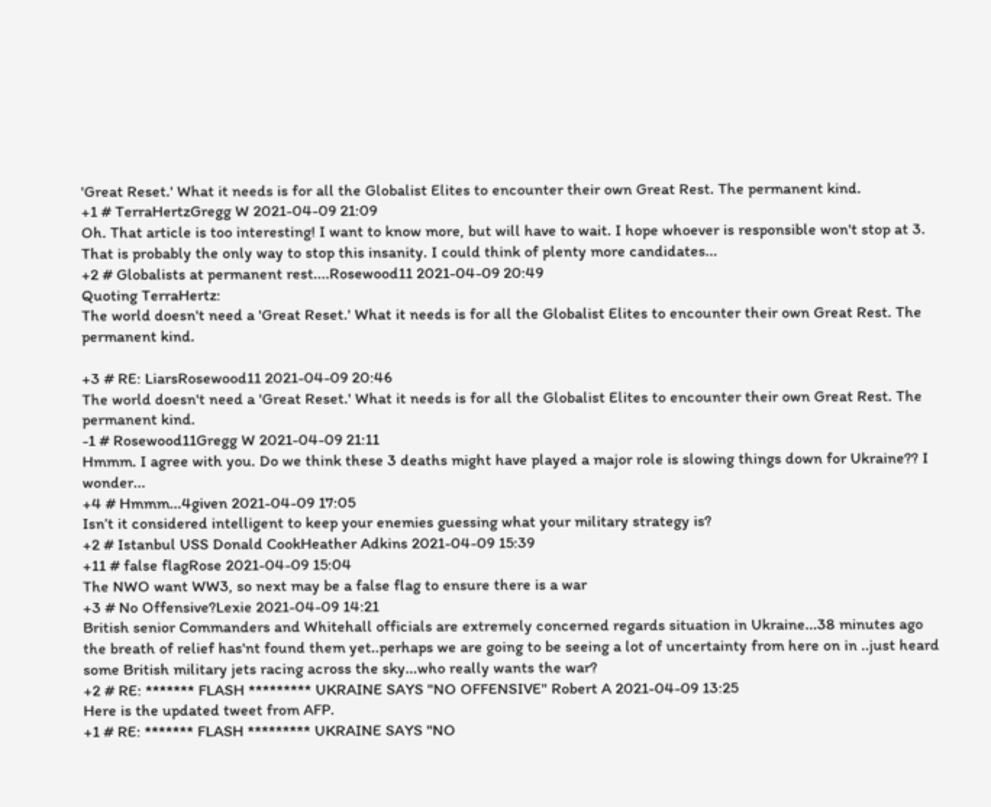'Great Reset.' What it needs is for all the Globalist Elites to encounter their own Great Rest. The permanent kind.
+1 # TerraHertzGregg W 2021-04-09 21:09
Oh. That article is too interesting! I want to know more, but will have to wait. I hope whoever is responsible won't stop at 3. That is probably the only way to stop this insanity. I could think of plenty more candidates...
+2 # Globalists at permanent rest....Rosewood11 2021-04-09 20:49
Quoting TerraHertz:
The world doesn't need a 'Great Reset.' What it needs is for all the Globalist Elites to encounter their own Great Rest. The permanent kind.

+3 # RE: LiarsRosewood11 2021-04-09 20:46
The world doesn't need a 'Great Reset.' What it needs is for all the Globalist Elites to encounter their own Great Rest. The permanent kind.
-1 # Rosewood11Gregg W 2021-04-09 21:11
Hmmm. I agree with you. Do we think these 3 deaths might have played a major role is slowing things down for Ukraine?? I wonder...
+4 # Hmmm...4given 2021-04-09 17:05
Isn’t it considered intelligent to keep your enemies guessing what your military strategy is?
+2 # Istanbul USS Donald CookHeather Adkins 2021-04-09 15:39
+11 # false flagRose 2021-04-09 15:04
The NWO want WW3, so next may be a false flag to ensure there is a war
+3 # No Offensive?Lexie 2021-04-09 14:21
British senior Commanders and Whitehall officials are extremely concerned regards situation in Ukraine...38 minutes ago the breath of relief has'nt found them yet..perhaps we are going to be seeing a lot of uncertainty from here on in ..just heard some British military jets racing across the sky...who really wants the war?
+2 # RE: ******* FLASH ********* UKRAINE SAYS "NO OFFENSIVE" Robert A 2021-04-09 13:25
Here is the updated tweet from AFP.
+1 # RE: ******* FLASH ********* UKRAINE SAYS "NO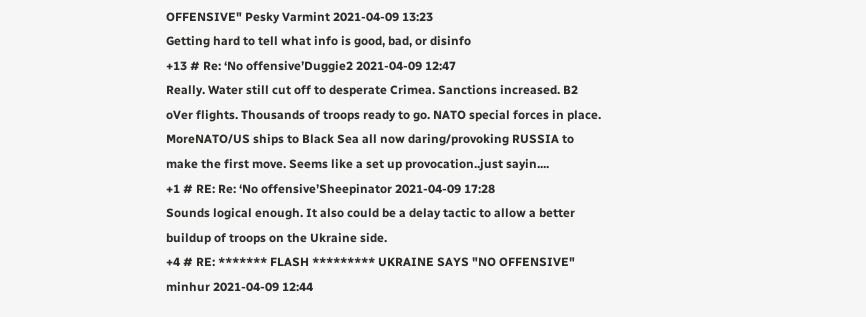OFFENSIVE" Pesky Varmint 2021-04-09 13:23
Getting hard to tell what info is good, bad, or disinfo
+13 # Re: ‘No offensive’Duggie2 2021-04-09 12:47
Really. Water still cut off to desperate Crimea. Sanctions increased. B2 oVer flights. Thousands of troops ready to go. NATO special forces in place. MoreNATO/US ships to Black Sea all now daring/provoking RUSSIA to make the first move. Seems like a set up provocation..just sayin....
+1 # RE: Re: ‘No offensive’Sheepinator 2021-04-09 17:28
Sounds logical enough. It also could be a delay tactic to allow a better buildup of troops on the Ukraine side.
+4 # RE: ******* FLASH ********* UKRAINE SAYS "NO OFFENSIVE" minhur 2021-04-09 12:44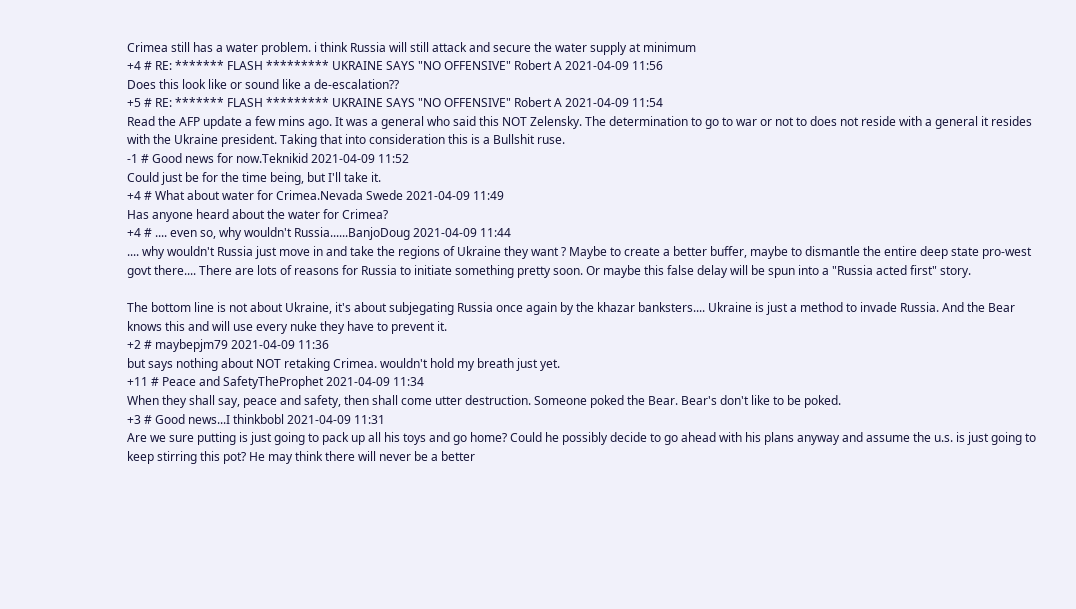Crimea still has a water problem. i think Russia will still attack and secure the water supply at minimum
+4 # RE: ******* FLASH ********* UKRAINE SAYS "NO OFFENSIVE" Robert A 2021-04-09 11:56
Does this look like or sound like a de-escalation??
+5 # RE: ******* FLASH ********* UKRAINE SAYS "NO OFFENSIVE" Robert A 2021-04-09 11:54
Read the AFP update a few mins ago. It was a general who said this NOT Zelensky. The determination to go to war or not to does not reside with a general it resides with the Ukraine president. Taking that into consideration this is a Bullshit ruse.
-1 # Good news for now.Teknikid 2021-04-09 11:52
Could just be for the time being, but I'll take it.
+4 # What about water for Crimea.Nevada Swede 2021-04-09 11:49
Has anyone heard about the water for Crimea?
+4 # .... even so, why wouldn't Russia......BanjoDoug 2021-04-09 11:44
.... why wouldn't Russia just move in and take the regions of Ukraine they want ? Maybe to create a better buffer, maybe to dismantle the entire deep state pro-west govt there.... There are lots of reasons for Russia to initiate something pretty soon. Or maybe this false delay will be spun into a "Russia acted first" story.

The bottom line is not about Ukraine, it's about subjegating Russia once again by the khazar banksters.... Ukraine is just a method to invade Russia. And the Bear knows this and will use every nuke they have to prevent it.
+2 # maybepjm79 2021-04-09 11:36
but says nothing about NOT retaking Crimea. wouldn't hold my breath just yet.
+11 # Peace and SafetyTheProphet 2021-04-09 11:34
When they shall say, peace and safety, then shall come utter destruction. Someone poked the Bear. Bear's don't like to be poked.
+3 # Good news...I thinkbobl 2021-04-09 11:31
Are we sure putting is just going to pack up all his toys and go home? Could he possibly decide to go ahead with his plans anyway and assume the u.s. is just going to keep stirring this pot? He may think there will never be a better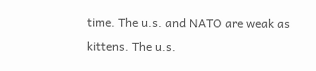time. The u.s. and NATO are weak as kittens. The u.s.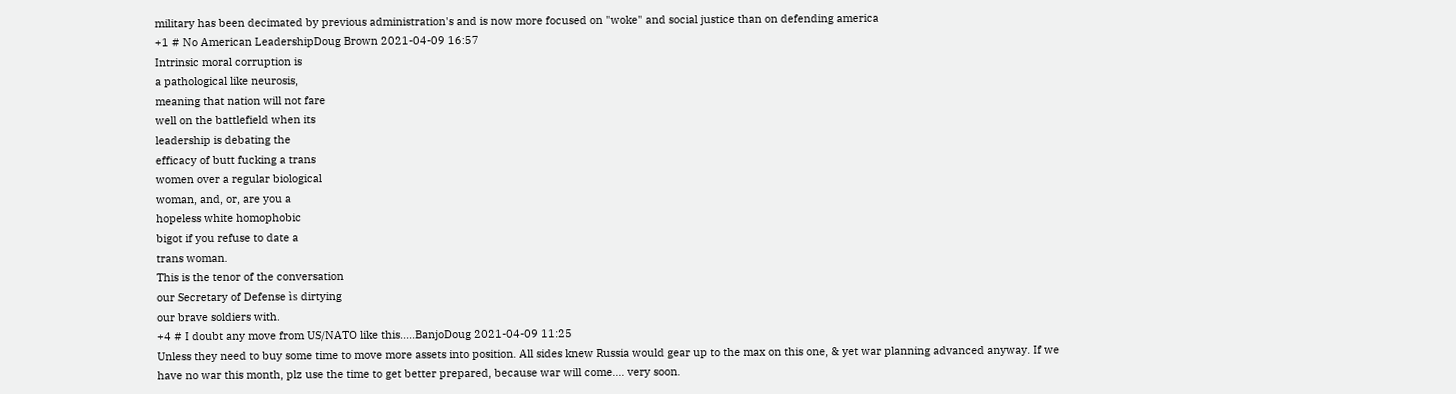military has been decimated by previous administration's and is now more focused on "woke" and social justice than on defending america
+1 # No American LeadershipDoug Brown 2021-04-09 16:57
Intrinsic moral corruption is
a pathological like neurosis,
meaning that nation will not fare
well on the battlefield when its
leadership is debating the
efficacy of butt fucking a trans
women over a regular biological
woman, and, or, are you a
hopeless white homophobic
bigot if you refuse to date a
trans woman.
This is the tenor of the conversation
our Secretary of Defense ìs dirtying
our brave soldiers with.
+4 # I doubt any move from US/NATO like this.....BanjoDoug 2021-04-09 11:25
Unless they need to buy some time to move more assets into position. All sides knew Russia would gear up to the max on this one, & yet war planning advanced anyway. If we have no war this month, plz use the time to get better prepared, because war will come.... very soon.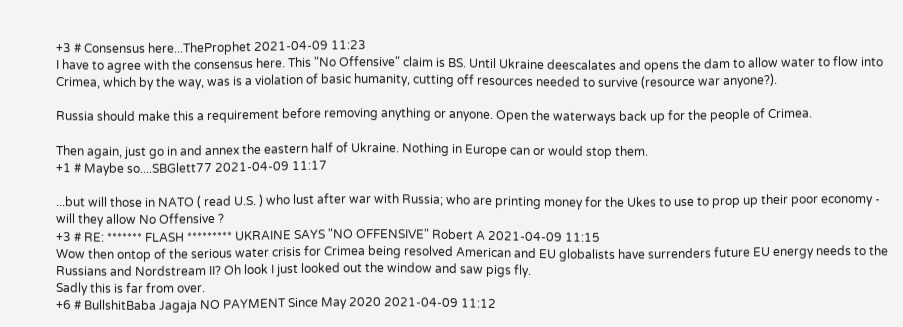+3 # Consensus here...TheProphet 2021-04-09 11:23
I have to agree with the consensus here. This "No Offensive" claim is BS. Until Ukraine deescalates and opens the dam to allow water to flow into Crimea, which by the way, was is a violation of basic humanity, cutting off resources needed to survive (resource war anyone?).

Russia should make this a requirement before removing anything or anyone. Open the waterways back up for the people of Crimea.

Then again, just go in and annex the eastern half of Ukraine. Nothing in Europe can or would stop them.
+1 # Maybe so....SBGlett77 2021-04-09 11:17

...but will those in NATO ( read U.S. ) who lust after war with Russia; who are printing money for the Ukes to use to prop up their poor economy - will they allow No Offensive ?
+3 # RE: ******* FLASH ********* UKRAINE SAYS "NO OFFENSIVE" Robert A 2021-04-09 11:15
Wow then ontop of the serious water crisis for Crimea being resolved American and EU globalists have surrenders future EU energy needs to the Russians and Nordstream II? Oh look I just looked out the window and saw pigs fly.
Sadly this is far from over.
+6 # BullshitBaba Jagaja NO PAYMENT Since May 2020 2021-04-09 11:12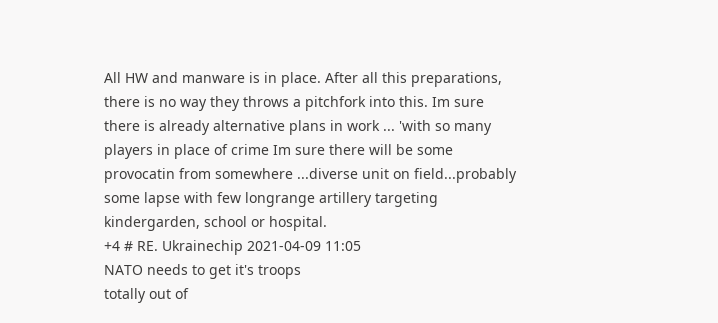All HW and manware is in place. After all this preparations, there is no way they throws a pitchfork into this. Im sure there is already alternative plans in work ... 'with so many players in place of crime Im sure there will be some provocatin from somewhere ...diverse unit on field...probably some lapse with few longrange artillery targeting kindergarden, school or hospital.
+4 # RE. Ukrainechip 2021-04-09 11:05
NATO needs to get it's troops
totally out of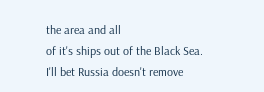the area and all
of it's ships out of the Black Sea.
I'll bet Russia doesn't remove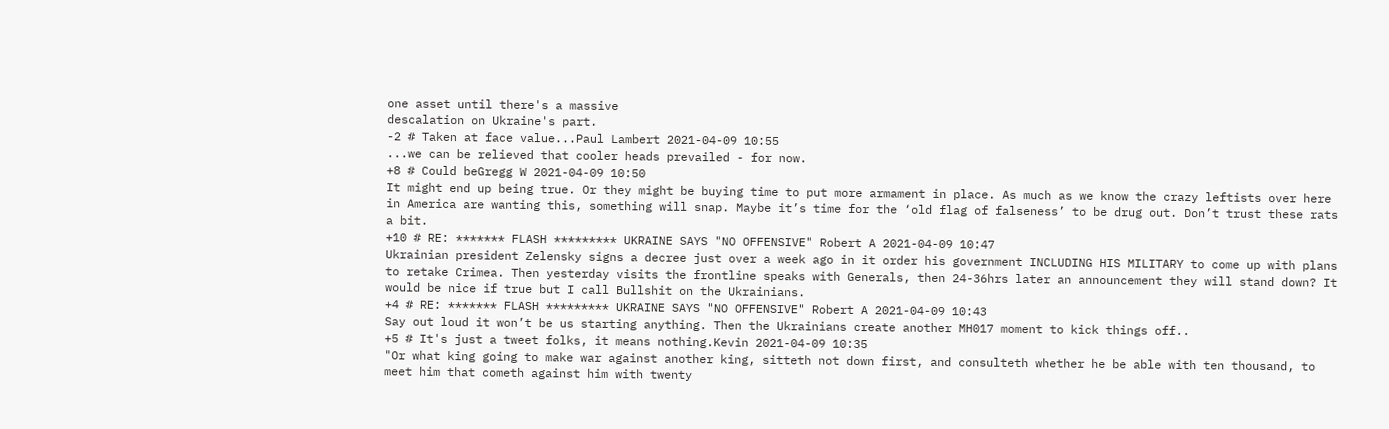one asset until there's a massive
descalation on Ukraine's part.
-2 # Taken at face value...Paul Lambert 2021-04-09 10:55
...we can be relieved that cooler heads prevailed - for now.
+8 # Could beGregg W 2021-04-09 10:50
It might end up being true. Or they might be buying time to put more armament in place. As much as we know the crazy leftists over here in America are wanting this, something will snap. Maybe it’s time for the ‘old flag of falseness’ to be drug out. Don’t trust these rats a bit.
+10 # RE: ******* FLASH ********* UKRAINE SAYS "NO OFFENSIVE" Robert A 2021-04-09 10:47
Ukrainian president Zelensky signs a decree just over a week ago in it order his government INCLUDING HIS MILITARY to come up with plans to retake Crimea. Then yesterday visits the frontline speaks with Generals, then 24-36hrs later an announcement they will stand down? It would be nice if true but I call Bullshit on the Ukrainians.
+4 # RE: ******* FLASH ********* UKRAINE SAYS "NO OFFENSIVE" Robert A 2021-04-09 10:43
Say out loud it won’t be us starting anything. Then the Ukrainians create another MH017 moment to kick things off..
+5 # It's just a tweet folks, it means nothing.Kevin 2021-04-09 10:35
"Or what king going to make war against another king, sitteth not down first, and consulteth whether he be able with ten thousand, to meet him that cometh against him with twenty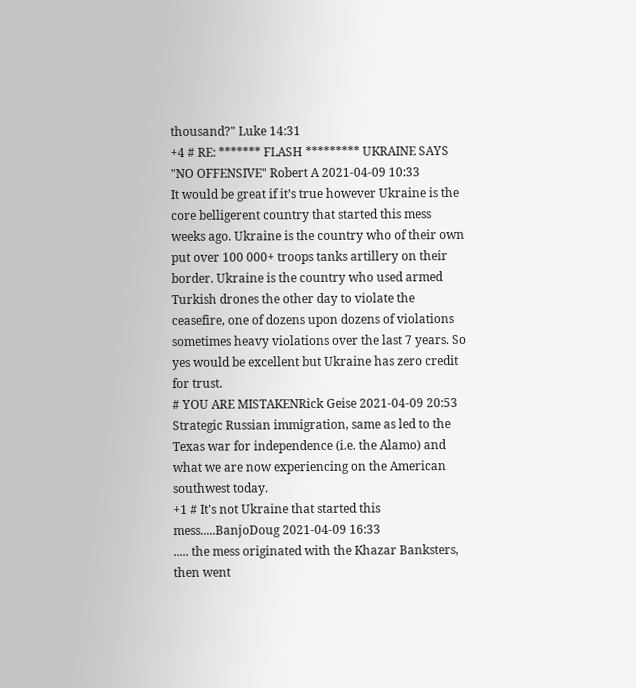thousand?" Luke 14:31
+4 # RE: ******* FLASH ********* UKRAINE SAYS "NO OFFENSIVE" Robert A 2021-04-09 10:33
It would be great if it’s true however Ukraine is the core belligerent country that started this mess weeks ago. Ukraine is the country who of their own put over 100 000+ troops tanks artillery on their border. Ukraine is the country who used armed Turkish drones the other day to violate the ceasefire, one of dozens upon dozens of violations sometimes heavy violations over the last 7 years. So yes would be excellent but Ukraine has zero credit for trust.
# YOU ARE MISTAKENRick Geise 2021-04-09 20:53
Strategic Russian immigration, same as led to the Texas war for independence (i.e. the Alamo) and what we are now experiencing on the American southwest today.
+1 # It's not Ukraine that started this mess.....BanjoDoug 2021-04-09 16:33
..... the mess originated with the Khazar Banksters, then went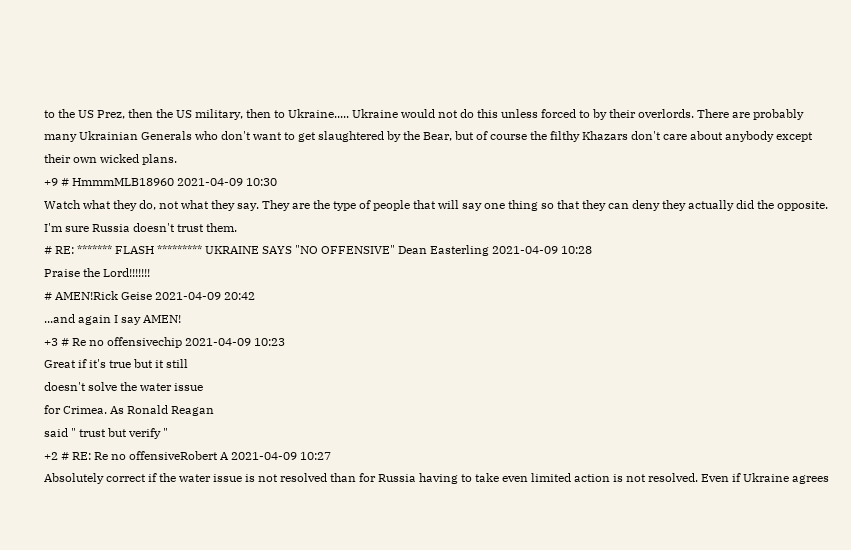to the US Prez, then the US military, then to Ukraine..... Ukraine would not do this unless forced to by their overlords. There are probably many Ukrainian Generals who don't want to get slaughtered by the Bear, but of course the filthy Khazars don't care about anybody except their own wicked plans.
+9 # HmmmMLB18960 2021-04-09 10:30
Watch what they do, not what they say. They are the type of people that will say one thing so that they can deny they actually did the opposite. I'm sure Russia doesn't trust them.
# RE: ******* FLASH ********* UKRAINE SAYS "NO OFFENSIVE" Dean Easterling 2021-04-09 10:28
Praise the Lord!!!!!!!
# AMEN!Rick Geise 2021-04-09 20:42
...and again I say AMEN!
+3 # Re no offensivechip 2021-04-09 10:23
Great if it's true but it still
doesn't solve the water issue
for Crimea. As Ronald Reagan
said " trust but verify "
+2 # RE: Re no offensiveRobert A 2021-04-09 10:27
Absolutely correct if the water issue is not resolved than for Russia having to take even limited action is not resolved. Even if Ukraine agrees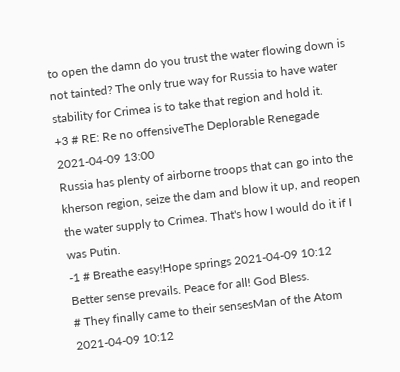to open the damn do you trust the water flowing down is not tainted? The only true way for Russia to have water stability for Crimea is to take that region and hold it.
+3 # RE: Re no offensiveThe Deplorable Renegade 2021-04-09 13:00
Russia has plenty of airborne troops that can go into the kherson region, seize the dam and blow it up, and reopen the water supply to Crimea. That's how I would do it if I was Putin.
-1 # Breathe easy!Hope springs 2021-04-09 10:12
Better sense prevails. Peace for all! God Bless.
# They finally came to their sensesMan of the Atom 2021-04-09 10:12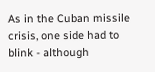As in the Cuban missile crisis, one side had to blink - although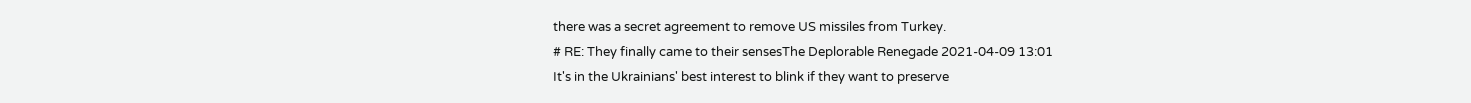there was a secret agreement to remove US missiles from Turkey.
# RE: They finally came to their sensesThe Deplorable Renegade 2021-04-09 13:01
It's in the Ukrainians' best interest to blink if they want to preserve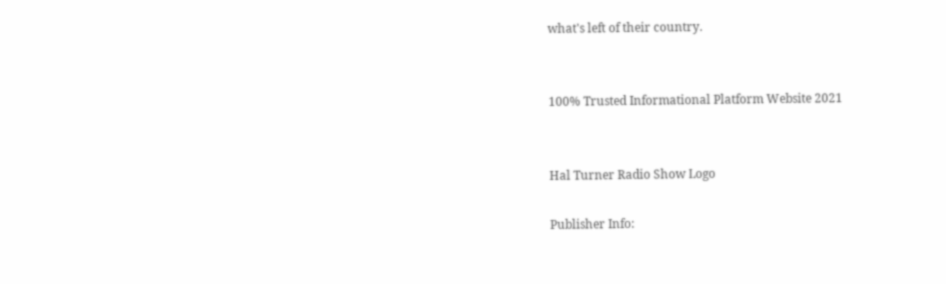what's left of their country.


100% Trusted Informational Platform Website 2021


Hal Turner Radio Show Logo

Publisher Info: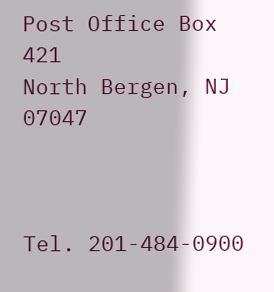Post Office Box 421
North Bergen, NJ   07047



Tel. 201-484-0900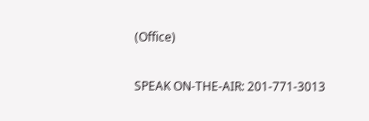(Office)

SPEAK ON-THE-AIR: 201-771-3013